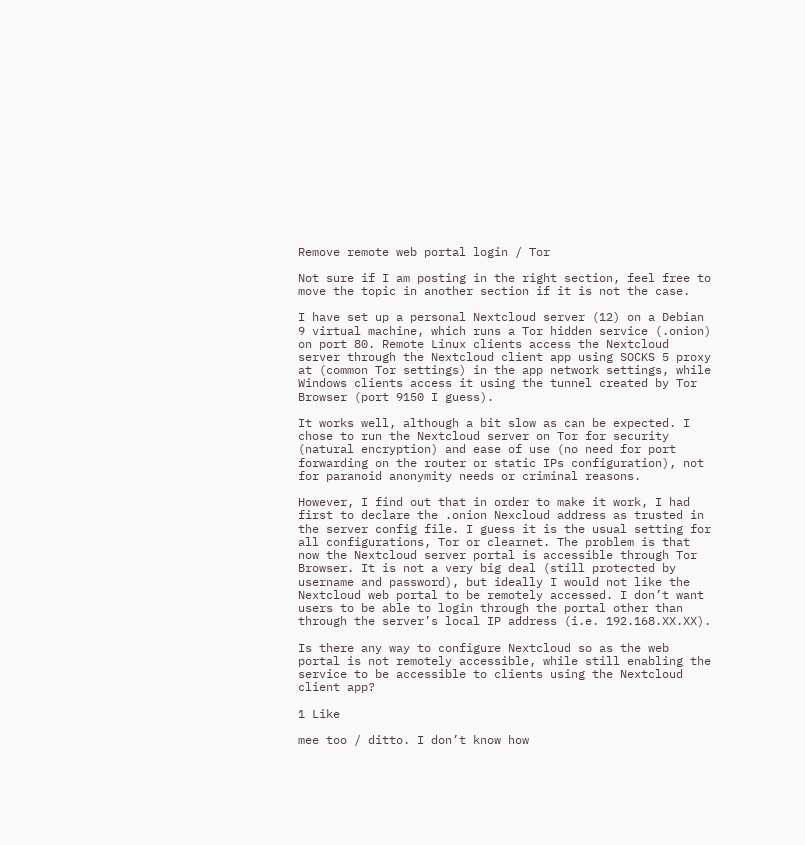Remove remote web portal login / Tor

Not sure if I am posting in the right section, feel free to move the topic in another section if it is not the case.

I have set up a personal Nextcloud server (12) on a Debian 9 virtual machine, which runs a Tor hidden service (.onion) on port 80. Remote Linux clients access the Nextcloud server through the Nextcloud client app using SOCKS 5 proxy at (common Tor settings) in the app network settings, while Windows clients access it using the tunnel created by Tor Browser (port 9150 I guess).

It works well, although a bit slow as can be expected. I chose to run the Nextcloud server on Tor for security (natural encryption) and ease of use (no need for port forwarding on the router or static IPs configuration), not for paranoid anonymity needs or criminal reasons.

However, I find out that in order to make it work, I had first to declare the .onion Nexcloud address as trusted in the server config file. I guess it is the usual setting for all configurations, Tor or clearnet. The problem is that now the Nextcloud server portal is accessible through Tor Browser. It is not a very big deal (still protected by username and password), but ideally I would not like the Nextcloud web portal to be remotely accessed. I don’t want users to be able to login through the portal other than through the server’s local IP address (i.e. 192.168.XX.XX).

Is there any way to configure Nextcloud so as the web portal is not remotely accessible, while still enabling the service to be accessible to clients using the Nextcloud client app?

1 Like

mee too / ditto. I don’t know how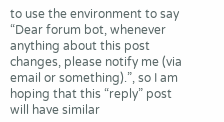to use the environment to say “Dear forum bot, whenever anything about this post changes, please notify me (via email or something).”, so I am hoping that this “reply” post will have similar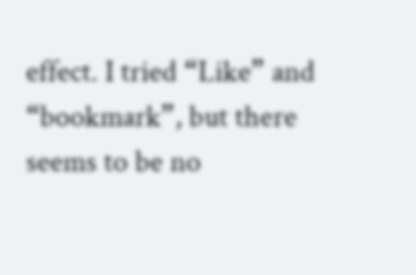effect. I tried “Like” and “bookmark”, but there seems to be no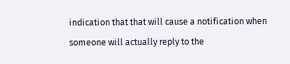indication that that will cause a notification when someone will actually reply to the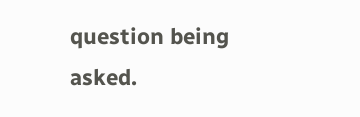question being asked.